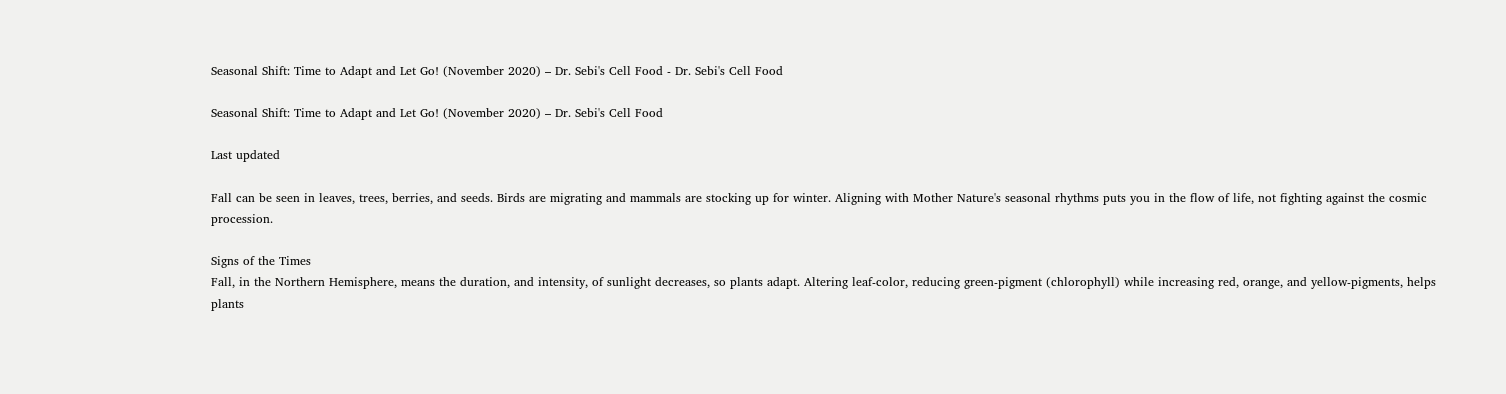Seasonal Shift: Time to Adapt and Let Go! (November 2020) – Dr. Sebi's Cell Food - Dr. Sebi's Cell Food

Seasonal Shift: Time to Adapt and Let Go! (November 2020) – Dr. Sebi's Cell Food

Last updated

Fall can be seen in leaves, trees, berries, and seeds. Birds are migrating and mammals are stocking up for winter. Aligning with Mother Nature's seasonal rhythms puts you in the flow of life, not fighting against the cosmic procession.

Signs of the Times
Fall, in the Northern Hemisphere, means the duration, and intensity, of sunlight decreases, so plants adapt. Altering leaf-color, reducing green-pigment (chlorophyll) while increasing red, orange, and yellow-pigments, helps plants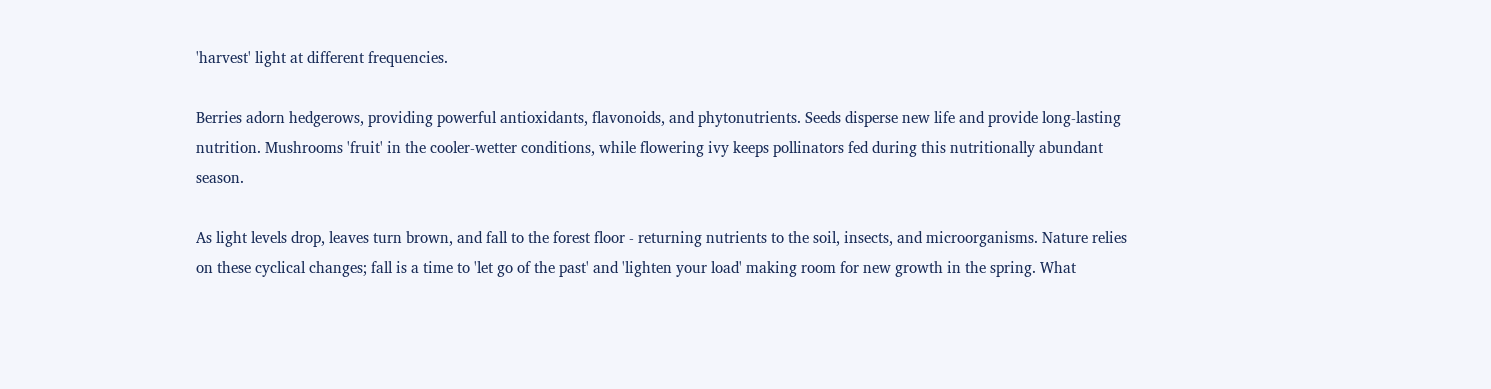'harvest' light at different frequencies.

Berries adorn hedgerows, providing powerful antioxidants, flavonoids, and phytonutrients. Seeds disperse new life and provide long-lasting nutrition. Mushrooms 'fruit' in the cooler-wetter conditions, while flowering ivy keeps pollinators fed during this nutritionally abundant season.

As light levels drop, leaves turn brown, and fall to the forest floor - returning nutrients to the soil, insects, and microorganisms. Nature relies on these cyclical changes; fall is a time to 'let go of the past' and 'lighten your load' making room for new growth in the spring. What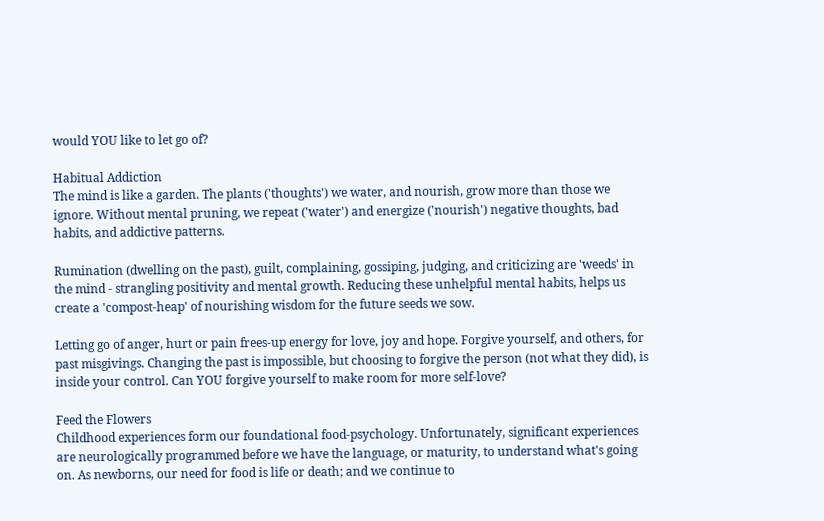would YOU like to let go of?

Habitual Addiction
The mind is like a garden. The plants ('thoughts') we water, and nourish, grow more than those we ignore. Without mental pruning, we repeat ('water') and energize ('nourish') negative thoughts, bad habits, and addictive patterns.

Rumination (dwelling on the past), guilt, complaining, gossiping, judging, and criticizing are 'weeds' in the mind - strangling positivity and mental growth. Reducing these unhelpful mental habits, helps us create a 'compost-heap' of nourishing wisdom for the future seeds we sow.

Letting go of anger, hurt or pain frees-up energy for love, joy and hope. Forgive yourself, and others, for past misgivings. Changing the past is impossible, but choosing to forgive the person (not what they did), is inside your control. Can YOU forgive yourself to make room for more self-love?

Feed the Flowers
Childhood experiences form our foundational food-psychology. Unfortunately, significant experiences are neurologically programmed before we have the language, or maturity, to understand what's going on. As newborns, our need for food is life or death; and we continue to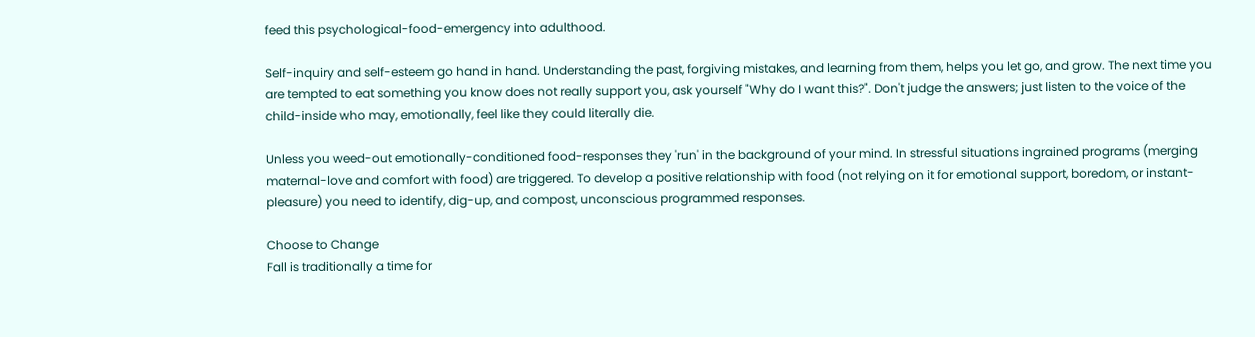feed this psychological-food-emergency into adulthood.

Self-inquiry and self-esteem go hand in hand. Understanding the past, forgiving mistakes, and learning from them, helps you let go, and grow. The next time you are tempted to eat something you know does not really support you, ask yourself "Why do I want this?". Don't judge the answers; just listen to the voice of the child-inside who may, emotionally, feel like they could literally die.

Unless you weed-out emotionally-conditioned food-responses they 'run' in the background of your mind. In stressful situations ingrained programs (merging maternal-love and comfort with food) are triggered. To develop a positive relationship with food (not relying on it for emotional support, boredom, or instant-pleasure) you need to identify, dig-up, and compost, unconscious programmed responses.

Choose to Change
Fall is traditionally a time for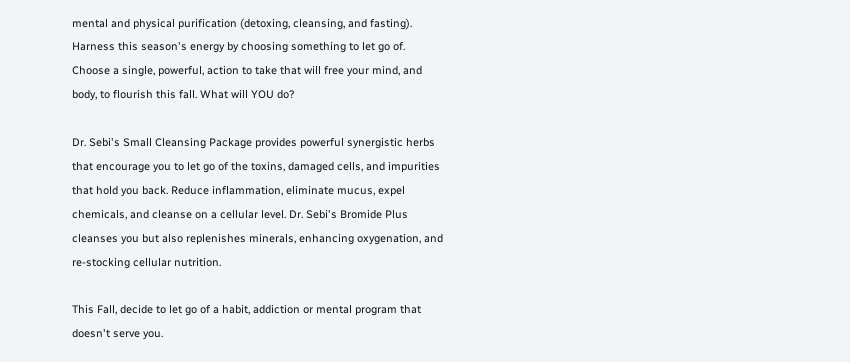mental and physical purification (detoxing, cleansing, and fasting). Harness this season's energy by choosing something to let go of. Choose a single, powerful, action to take that will free your mind, and body, to flourish this fall. What will YOU do?

Dr. Sebi's Small Cleansing Package provides powerful synergistic herbs that encourage you to let go of the toxins, damaged cells, and impurities that hold you back. Reduce inflammation, eliminate mucus, expel chemicals, and cleanse on a cellular level. Dr. Sebi's Bromide Plus cleanses you but also replenishes minerals, enhancing oxygenation, and re-stocking cellular nutrition.

This Fall, decide to let go of a habit, addiction or mental program that doesn't serve you.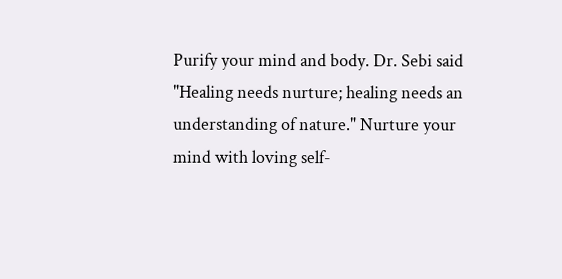Purify your mind and body. Dr. Sebi said "Healing needs nurture; healing needs an understanding of nature." Nurture your mind with loving self-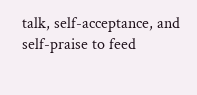talk, self-acceptance, and self-praise to feed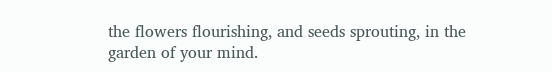the flowers flourishing, and seeds sprouting, in the garden of your mind.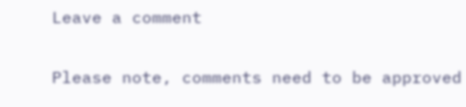Leave a comment

Please note, comments need to be approved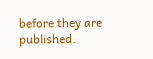before they are published.